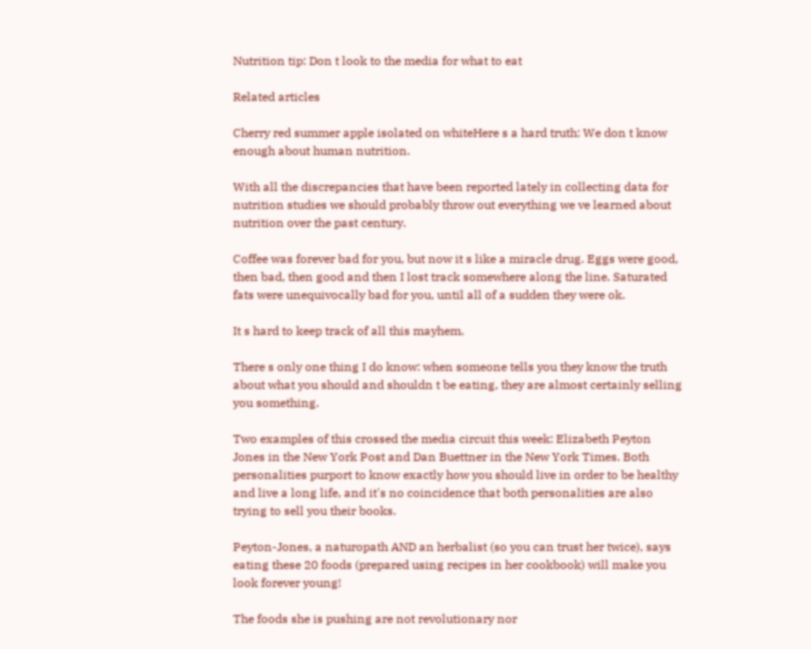Nutrition tip: Don t look to the media for what to eat

Related articles

Cherry red summer apple isolated on whiteHere s a hard truth: We don t know enough about human nutrition.

With all the discrepancies that have been reported lately in collecting data for nutrition studies we should probably throw out everything we ve learned about nutrition over the past century.

Coffee was forever bad for you, but now it s like a miracle drug. Eggs were good, then bad, then good and then I lost track somewhere along the line. Saturated fats were unequivocally bad for you, until all of a sudden they were ok.

It s hard to keep track of all this mayhem.

There s only one thing I do know: when someone tells you they know the truth about what you should and shouldn t be eating, they are almost certainly selling you something.

Two examples of this crossed the media circuit this week: Elizabeth Peyton Jones in the New York Post and Dan Buettner in the New York Times. Both personalities purport to know exactly how you should live in order to be healthy and live a long life, and it's no coincidence that both personalities are also trying to sell you their books.

Peyton-Jones, a naturopath AND an herbalist (so you can trust her twice), says eating these 20 foods (prepared using recipes in her cookbook) will make you look forever young!

The foods she is pushing are not revolutionary nor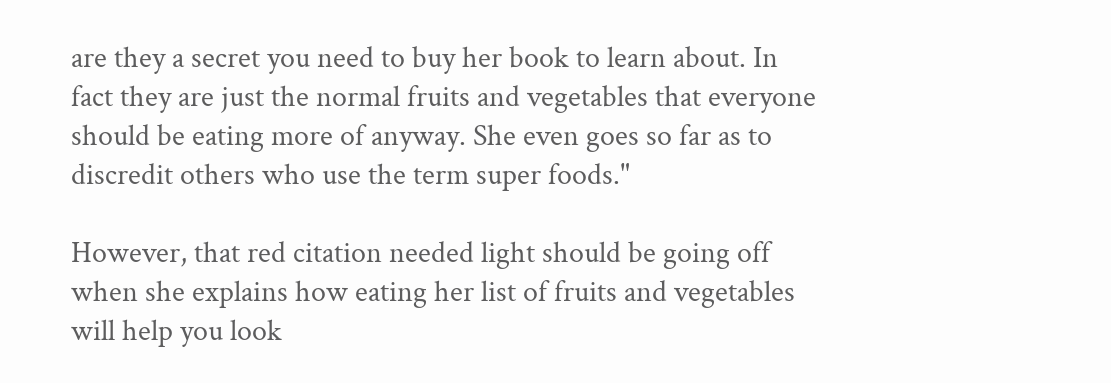are they a secret you need to buy her book to learn about. In fact they are just the normal fruits and vegetables that everyone should be eating more of anyway. She even goes so far as to discredit others who use the term super foods."

However, that red citation needed light should be going off when she explains how eating her list of fruits and vegetables will help you look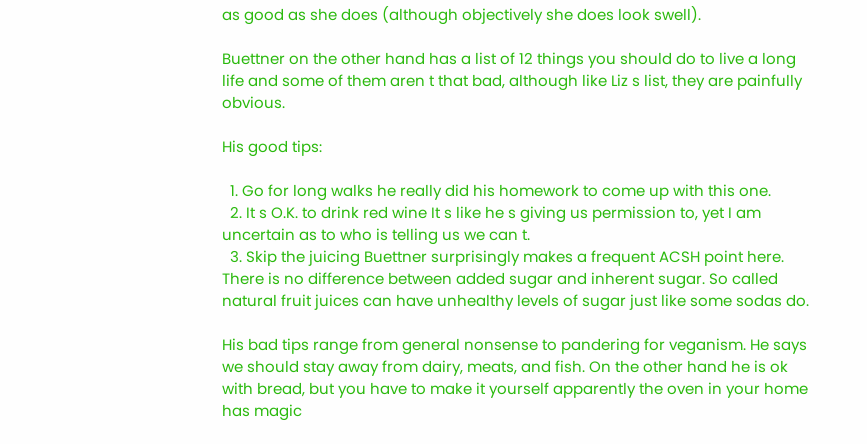as good as she does (although objectively she does look swell).

Buettner on the other hand has a list of 12 things you should do to live a long life and some of them aren t that bad, although like Liz s list, they are painfully obvious.

His good tips:

  1. Go for long walks he really did his homework to come up with this one.
  2. It s O.K. to drink red wine It s like he s giving us permission to, yet I am uncertain as to who is telling us we can t.
  3. Skip the juicing Buettner surprisingly makes a frequent ACSH point here. There is no difference between added sugar and inherent sugar. So called natural fruit juices can have unhealthy levels of sugar just like some sodas do.

His bad tips range from general nonsense to pandering for veganism. He says we should stay away from dairy, meats, and fish. On the other hand he is ok with bread, but you have to make it yourself apparently the oven in your home has magic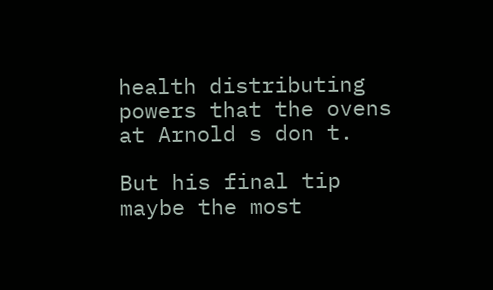health distributing powers that the ovens at Arnold s don t.

But his final tip maybe the most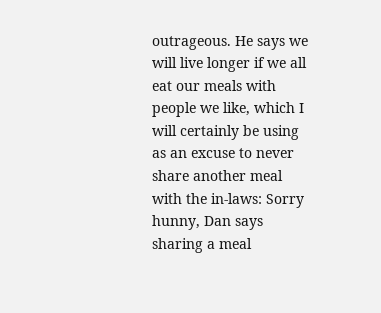outrageous. He says we will live longer if we all eat our meals with people we like, which I will certainly be using as an excuse to never share another meal with the in-laws: Sorry hunny, Dan says sharing a meal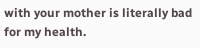with your mother is literally bad for my health.